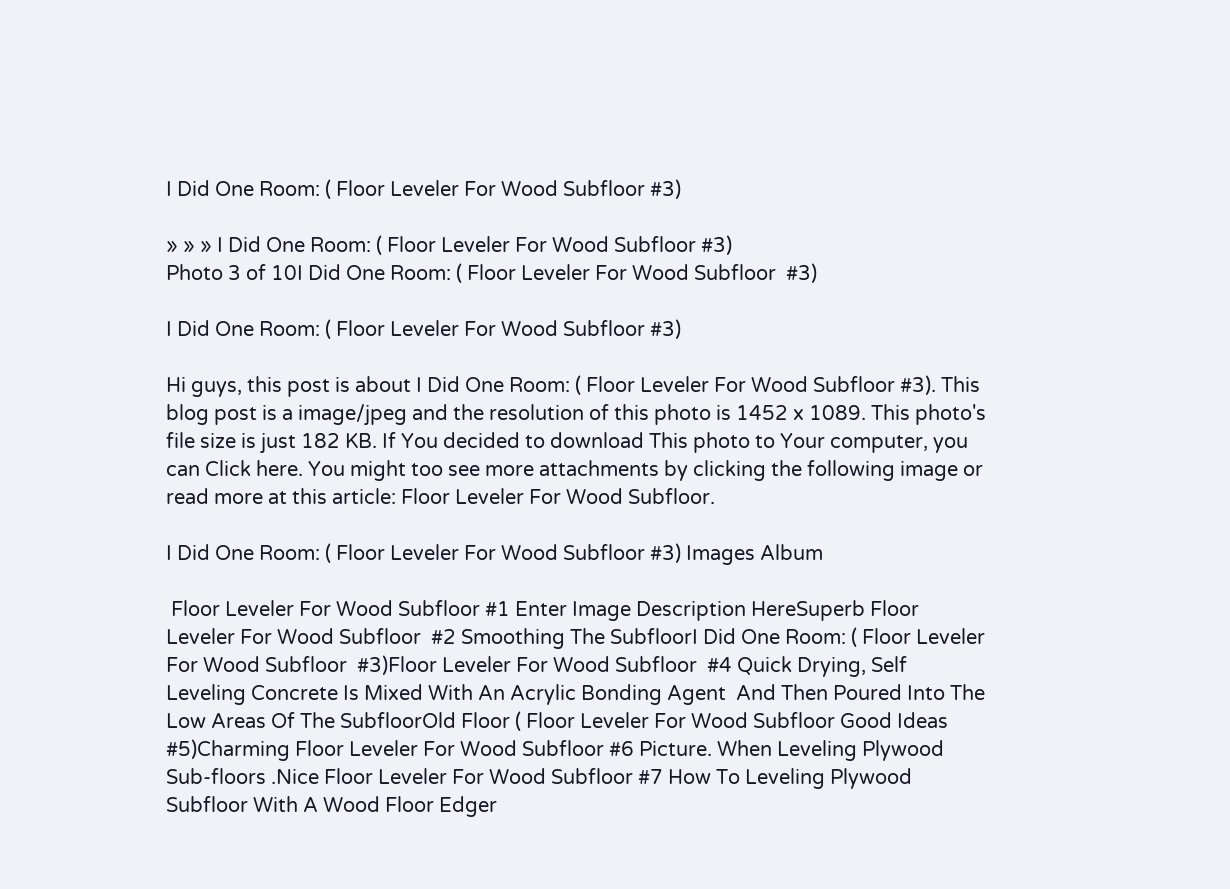I Did One Room: ( Floor Leveler For Wood Subfloor #3)

» » » I Did One Room: ( Floor Leveler For Wood Subfloor #3)
Photo 3 of 10I Did One Room: ( Floor Leveler For Wood Subfloor  #3)

I Did One Room: ( Floor Leveler For Wood Subfloor #3)

Hi guys, this post is about I Did One Room: ( Floor Leveler For Wood Subfloor #3). This blog post is a image/jpeg and the resolution of this photo is 1452 x 1089. This photo's file size is just 182 KB. If You decided to download This photo to Your computer, you can Click here. You might too see more attachments by clicking the following image or read more at this article: Floor Leveler For Wood Subfloor.

I Did One Room: ( Floor Leveler For Wood Subfloor #3) Images Album

 Floor Leveler For Wood Subfloor #1 Enter Image Description HereSuperb Floor Leveler For Wood Subfloor  #2 Smoothing The SubfloorI Did One Room: ( Floor Leveler For Wood Subfloor  #3)Floor Leveler For Wood Subfloor  #4 Quick Drying, Self Leveling Concrete Is Mixed With An Acrylic Bonding Agent  And Then Poured Into The Low Areas Of The SubfloorOld Floor ( Floor Leveler For Wood Subfloor Good Ideas #5)Charming Floor Leveler For Wood Subfloor #6 Picture. When Leveling Plywood Sub-floors .Nice Floor Leveler For Wood Subfloor #7 How To Leveling Plywood Subfloor With A Wood Floor Edger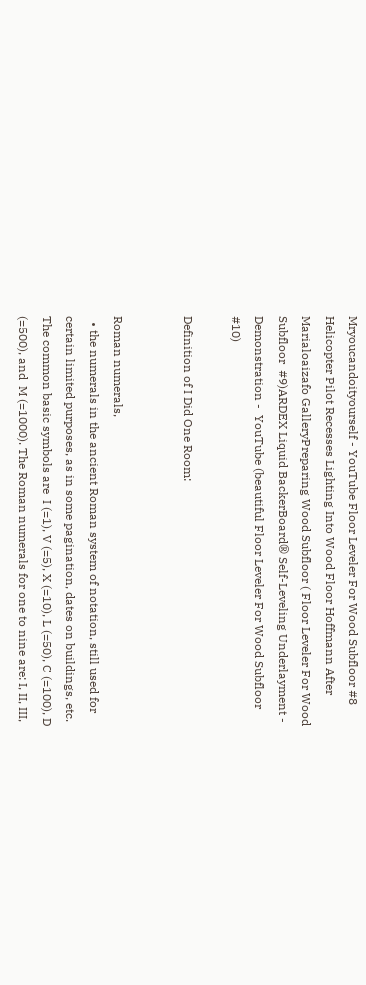Mryoucandoityourself - YouTube Floor Leveler For Wood Subfloor #8 Helicopter Pilot Recesses Lighting Into Wood Floor Hoffmann After  Marialoaizafo GalleryPreparing Wood Subfloor ( Floor Leveler For Wood Subfloor  #9)ARDEX Liquid BackerBoard® Self-Leveling Underlayment - Demonstration -  YouTube (beautiful Floor Leveler For Wood Subfloor  #10)

Definition of I Did One Room:


Roman numerals,
  • the numerals in the ancient Roman system of notation, still used for certain limited purposes, as in some pagination, dates on buildings, etc. The common basic symbols are  I (=1), V (=5), X (=10), L (=50), C (=100), D (=500), and  M (=1000). The Roman numerals for one to nine are: I, II, III,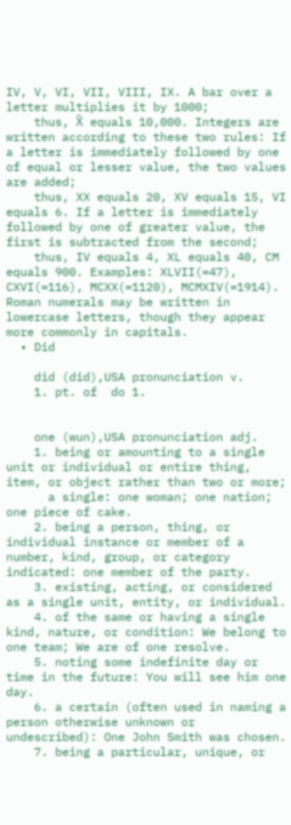IV, V, VI, VII, VIII, IX. A bar over a letter multiplies it by 1000;
    thus, X̄ equals 10,000. Integers are written according to these two rules: If a letter is immediately followed by one of equal or lesser value, the two values are added;
    thus, XX equals 20, XV equals 15, VI equals 6. If a letter is immediately followed by one of greater value, the first is subtracted from the second;
    thus, IV equals 4, XL equals 40, CM equals 900. Examples: XLVII(=47), CXVI(=116), MCXX(=1120), MCMXIV(=1914). Roman numerals may be written in lowercase letters, though they appear more commonly in capitals.
  • Did

    did (did),USA pronunciation v.
    1. pt. of  do 1.


    one (wun),USA pronunciation adj.
    1. being or amounting to a single unit or individual or entire thing, item, or object rather than two or more;
      a single: one woman; one nation; one piece of cake.
    2. being a person, thing, or individual instance or member of a number, kind, group, or category indicated: one member of the party.
    3. existing, acting, or considered as a single unit, entity, or individual.
    4. of the same or having a single kind, nature, or condition: We belong to one team; We are of one resolve.
    5. noting some indefinite day or time in the future: You will see him one day.
    6. a certain (often used in naming a person otherwise unknown or undescribed): One John Smith was chosen.
    7. being a particular, unique, or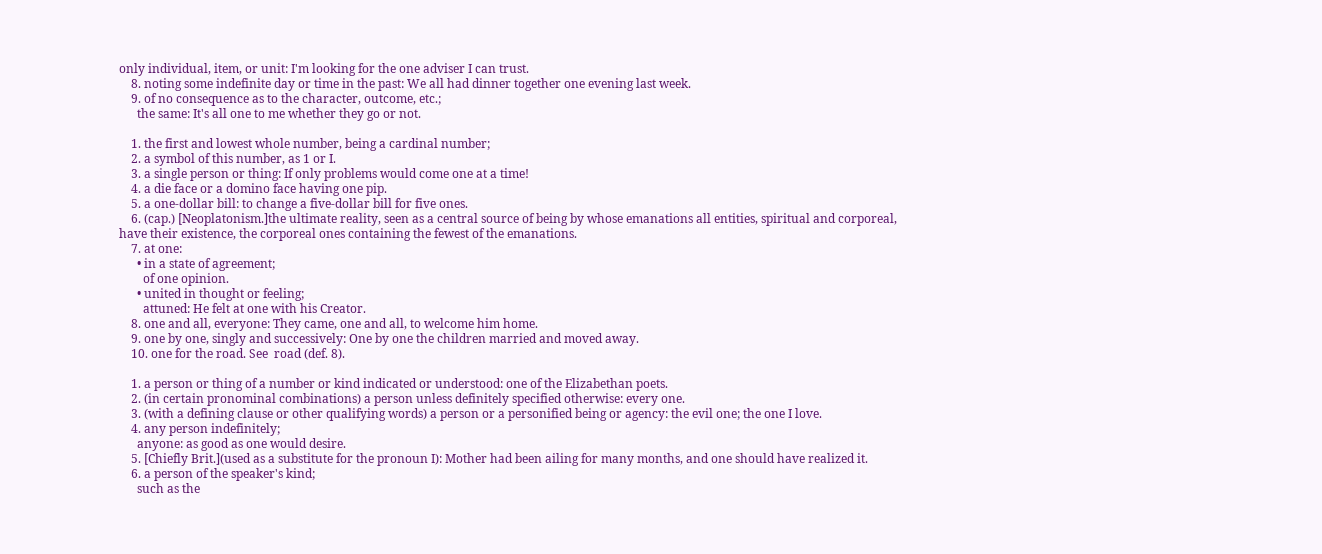only individual, item, or unit: I'm looking for the one adviser I can trust.
    8. noting some indefinite day or time in the past: We all had dinner together one evening last week.
    9. of no consequence as to the character, outcome, etc.;
      the same: It's all one to me whether they go or not.

    1. the first and lowest whole number, being a cardinal number;
    2. a symbol of this number, as 1 or I.
    3. a single person or thing: If only problems would come one at a time!
    4. a die face or a domino face having one pip.
    5. a one-dollar bill: to change a five-dollar bill for five ones.
    6. (cap.) [Neoplatonism.]the ultimate reality, seen as a central source of being by whose emanations all entities, spiritual and corporeal, have their existence, the corporeal ones containing the fewest of the emanations.
    7. at one:
      • in a state of agreement;
        of one opinion.
      • united in thought or feeling;
        attuned: He felt at one with his Creator.
    8. one and all, everyone: They came, one and all, to welcome him home.
    9. one by one, singly and successively: One by one the children married and moved away.
    10. one for the road. See  road (def. 8).

    1. a person or thing of a number or kind indicated or understood: one of the Elizabethan poets.
    2. (in certain pronominal combinations) a person unless definitely specified otherwise: every one.
    3. (with a defining clause or other qualifying words) a person or a personified being or agency: the evil one; the one I love.
    4. any person indefinitely;
      anyone: as good as one would desire.
    5. [Chiefly Brit.](used as a substitute for the pronoun I): Mother had been ailing for many months, and one should have realized it.
    6. a person of the speaker's kind;
      such as the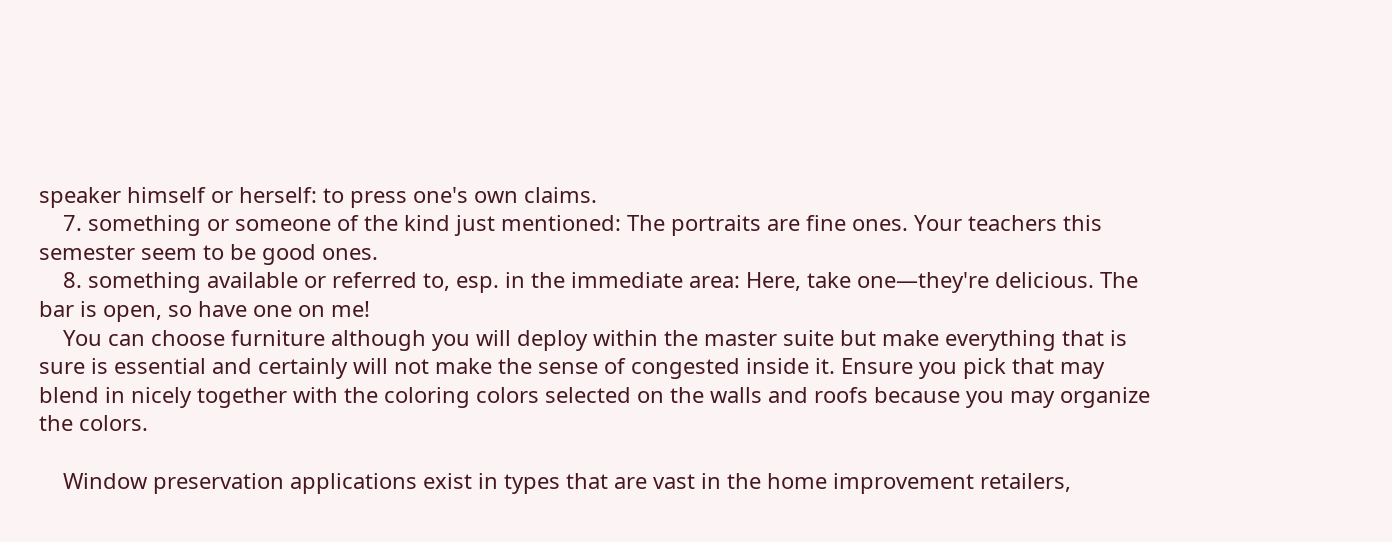speaker himself or herself: to press one's own claims.
    7. something or someone of the kind just mentioned: The portraits are fine ones. Your teachers this semester seem to be good ones.
    8. something available or referred to, esp. in the immediate area: Here, take one—they're delicious. The bar is open, so have one on me!
    You can choose furniture although you will deploy within the master suite but make everything that is sure is essential and certainly will not make the sense of congested inside it. Ensure you pick that may blend in nicely together with the coloring colors selected on the walls and roofs because you may organize the colors.

    Window preservation applications exist in types that are vast in the home improvement retailers,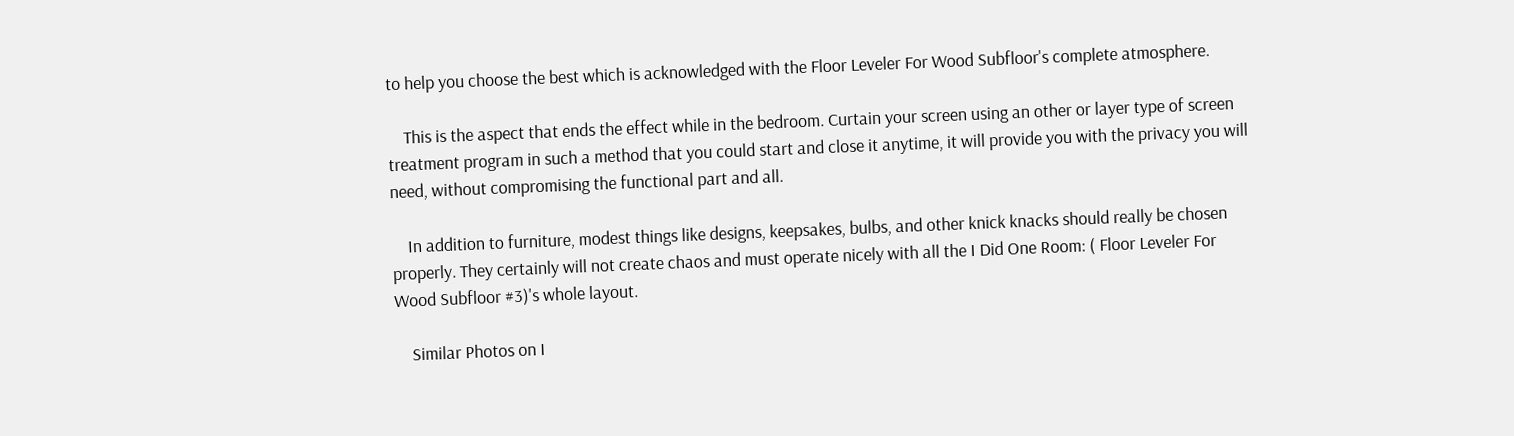to help you choose the best which is acknowledged with the Floor Leveler For Wood Subfloor's complete atmosphere.

    This is the aspect that ends the effect while in the bedroom. Curtain your screen using an other or layer type of screen treatment program in such a method that you could start and close it anytime, it will provide you with the privacy you will need, without compromising the functional part and all.

    In addition to furniture, modest things like designs, keepsakes, bulbs, and other knick knacks should really be chosen properly. They certainly will not create chaos and must operate nicely with all the I Did One Room: ( Floor Leveler For Wood Subfloor #3)'s whole layout.

    Similar Photos on I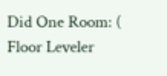Did One Room: ( Floor Leveler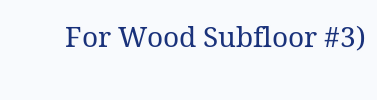For Wood Subfloor #3)